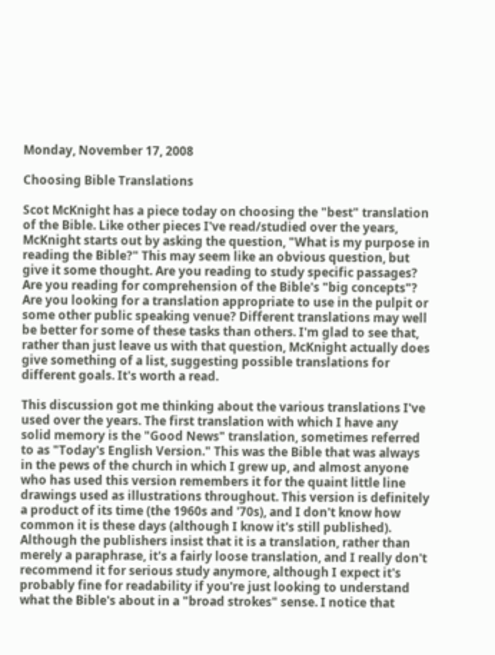Monday, November 17, 2008

Choosing Bible Translations

Scot McKnight has a piece today on choosing the "best" translation of the Bible. Like other pieces I've read/studied over the years, McKnight starts out by asking the question, "What is my purpose in reading the Bible?" This may seem like an obvious question, but give it some thought. Are you reading to study specific passages? Are you reading for comprehension of the Bible's "big concepts"? Are you looking for a translation appropriate to use in the pulpit or some other public speaking venue? Different translations may well be better for some of these tasks than others. I'm glad to see that, rather than just leave us with that question, McKnight actually does give something of a list, suggesting possible translations for different goals. It's worth a read.

This discussion got me thinking about the various translations I've used over the years. The first translation with which I have any solid memory is the "Good News" translation, sometimes referred to as "Today's English Version." This was the Bible that was always in the pews of the church in which I grew up, and almost anyone who has used this version remembers it for the quaint little line drawings used as illustrations throughout. This version is definitely a product of its time (the 1960s and '70s), and I don't know how common it is these days (although I know it's still published). Although the publishers insist that it is a translation, rather than merely a paraphrase, it's a fairly loose translation, and I really don't recommend it for serious study anymore, although I expect it's probably fine for readability if you're just looking to understand what the Bible's about in a "broad strokes" sense. I notice that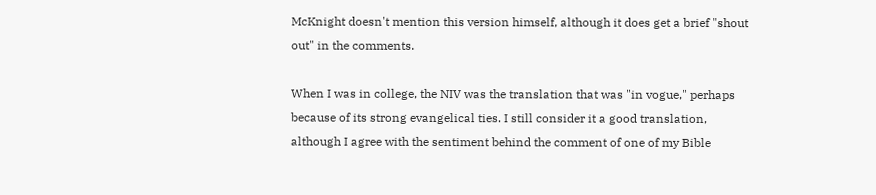McKnight doesn't mention this version himself, although it does get a brief "shout out" in the comments.

When I was in college, the NIV was the translation that was "in vogue," perhaps because of its strong evangelical ties. I still consider it a good translation, although I agree with the sentiment behind the comment of one of my Bible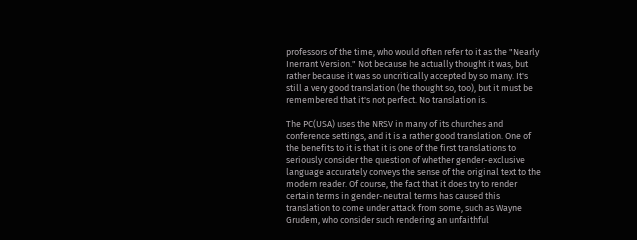professors of the time, who would often refer to it as the "Nearly Inerrant Version." Not because he actually thought it was, but rather because it was so uncritically accepted by so many. It's still a very good translation (he thought so, too), but it must be remembered that it's not perfect. No translation is.

The PC(USA) uses the NRSV in many of its churches and conference settings, and it is a rather good translation. One of the benefits to it is that it is one of the first translations to seriously consider the question of whether gender-exclusive language accurately conveys the sense of the original text to the modern reader. Of course, the fact that it does try to render certain terms in gender-neutral terms has caused this translation to come under attack from some, such as Wayne Grudem, who consider such rendering an unfaithful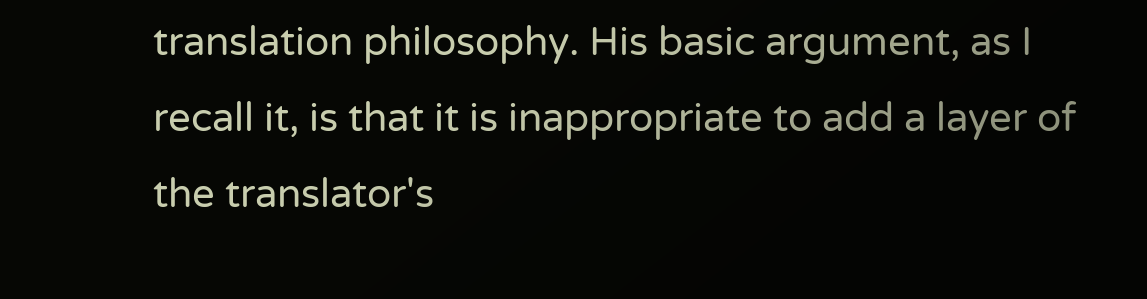translation philosophy. His basic argument, as I recall it, is that it is inappropriate to add a layer of the translator's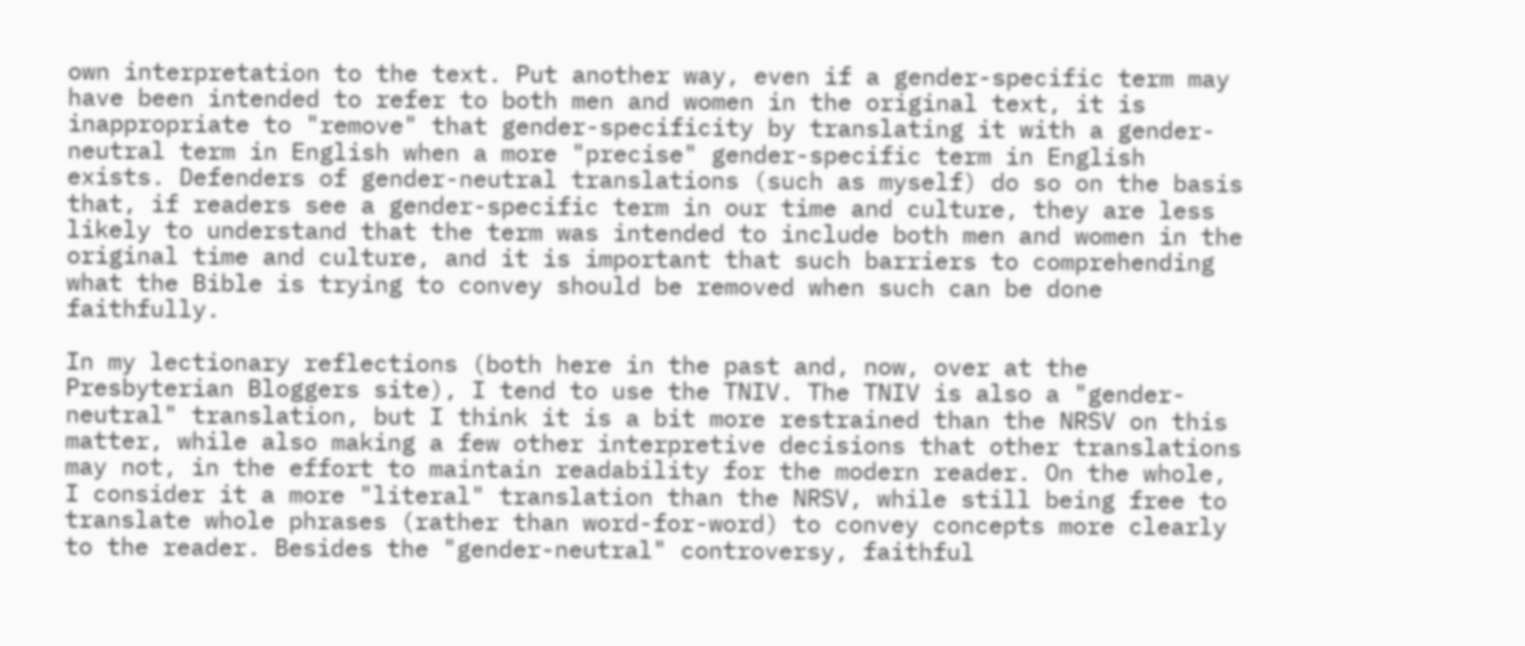own interpretation to the text. Put another way, even if a gender-specific term may have been intended to refer to both men and women in the original text, it is inappropriate to "remove" that gender-specificity by translating it with a gender-neutral term in English when a more "precise" gender-specific term in English exists. Defenders of gender-neutral translations (such as myself) do so on the basis that, if readers see a gender-specific term in our time and culture, they are less likely to understand that the term was intended to include both men and women in the original time and culture, and it is important that such barriers to comprehending what the Bible is trying to convey should be removed when such can be done faithfully.

In my lectionary reflections (both here in the past and, now, over at the Presbyterian Bloggers site), I tend to use the TNIV. The TNIV is also a "gender-neutral" translation, but I think it is a bit more restrained than the NRSV on this matter, while also making a few other interpretive decisions that other translations may not, in the effort to maintain readability for the modern reader. On the whole, I consider it a more "literal" translation than the NRSV, while still being free to translate whole phrases (rather than word-for-word) to convey concepts more clearly to the reader. Besides the "gender-neutral" controversy, faithful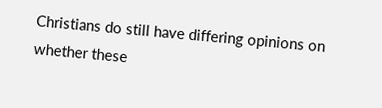Christians do still have differing opinions on whether these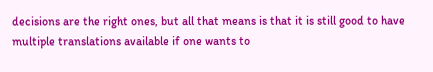decisions are the right ones, but all that means is that it is still good to have multiple translations available if one wants to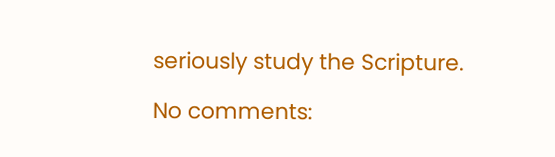seriously study the Scripture.

No comments: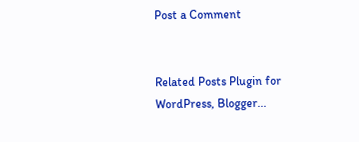Post a Comment


Related Posts Plugin for WordPress, Blogger...